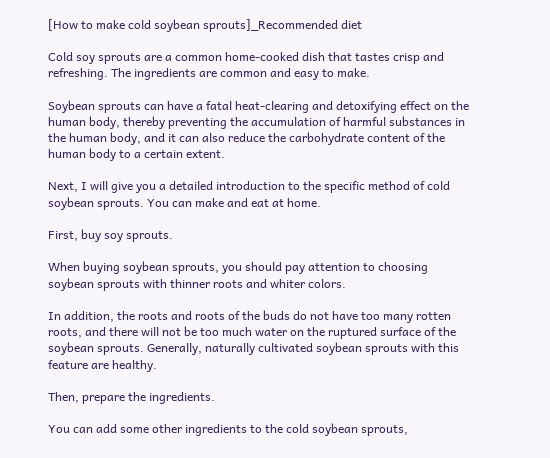[How to make cold soybean sprouts]_Recommended diet

Cold soy sprouts are a common home-cooked dish that tastes crisp and refreshing. The ingredients are common and easy to make.

Soybean sprouts can have a fatal heat-clearing and detoxifying effect on the human body, thereby preventing the accumulation of harmful substances in the human body, and it can also reduce the carbohydrate content of the human body to a certain extent.

Next, I will give you a detailed introduction to the specific method of cold soybean sprouts. You can make and eat at home.

First, buy soy sprouts.

When buying soybean sprouts, you should pay attention to choosing soybean sprouts with thinner roots and whiter colors.

In addition, the roots and roots of the buds do not have too many rotten roots, and there will not be too much water on the ruptured surface of the soybean sprouts. Generally, naturally cultivated soybean sprouts with this feature are healthy.

Then, prepare the ingredients.

You can add some other ingredients to the cold soybean sprouts,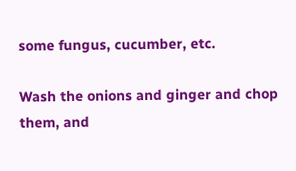some fungus, cucumber, etc.

Wash the onions and ginger and chop them, and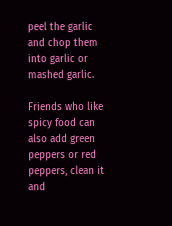peel the garlic and chop them into garlic or mashed garlic.

Friends who like spicy food can also add green peppers or red peppers, clean it and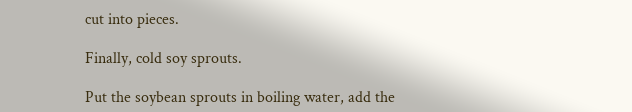cut into pieces.

Finally, cold soy sprouts.

Put the soybean sprouts in boiling water, add the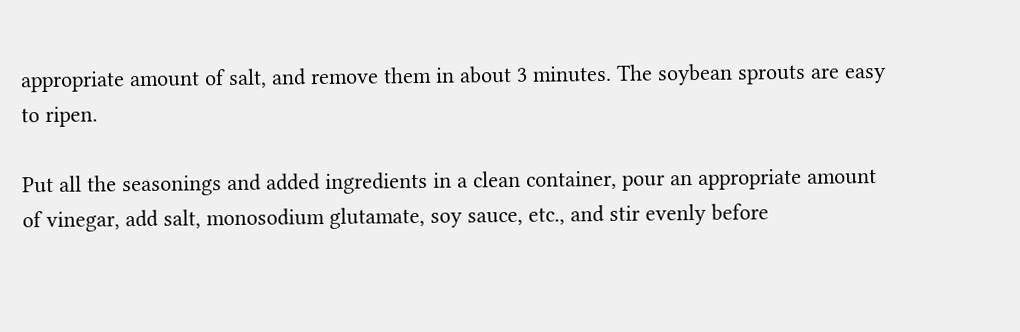appropriate amount of salt, and remove them in about 3 minutes. The soybean sprouts are easy to ripen.

Put all the seasonings and added ingredients in a clean container, pour an appropriate amount of vinegar, add salt, monosodium glutamate, soy sauce, etc., and stir evenly before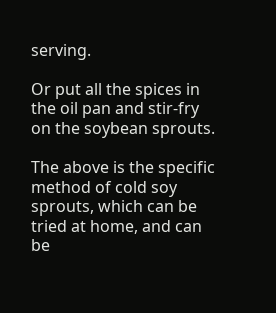serving.

Or put all the spices in the oil pan and stir-fry on the soybean sprouts.

The above is the specific method of cold soy sprouts, which can be tried at home, and can be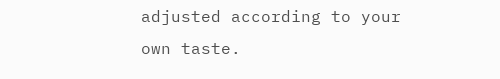adjusted according to your own taste.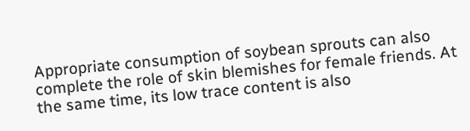Appropriate consumption of soybean sprouts can also complete the role of skin blemishes for female friends. At the same time, its low trace content is also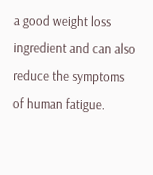a good weight loss ingredient and can also reduce the symptoms of human fatigue.